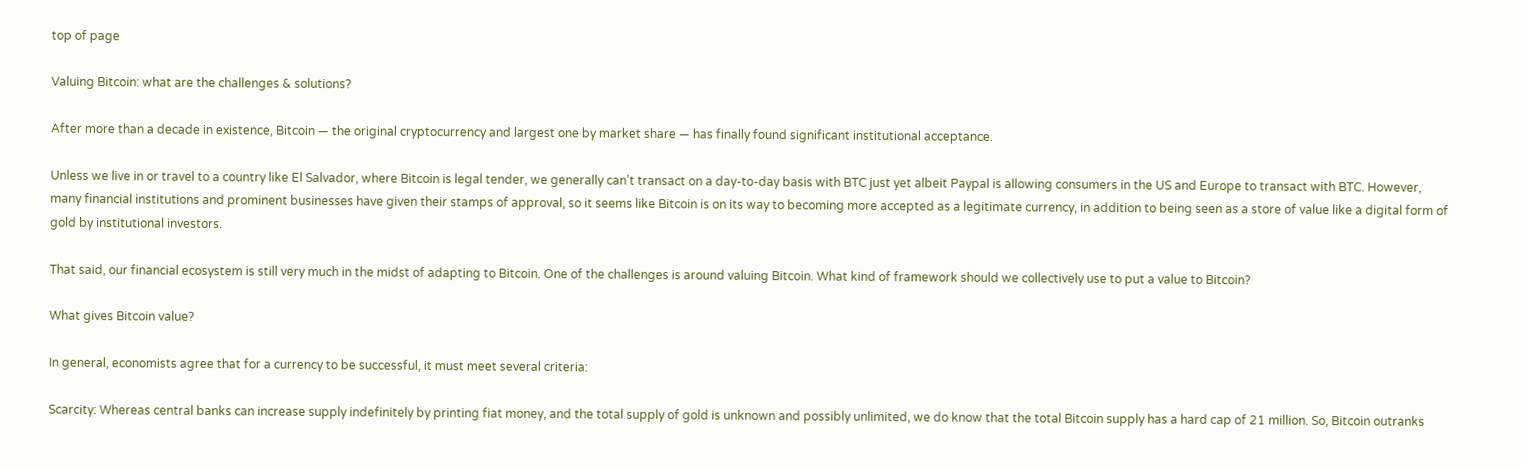top of page

Valuing Bitcoin: what are the challenges & solutions?

After more than a decade in existence, Bitcoin — the original cryptocurrency and largest one by market share — has finally found significant institutional acceptance.

Unless we live in or travel to a country like El Salvador, where Bitcoin is legal tender, we generally can’t transact on a day-to-day basis with BTC just yet albeit Paypal is allowing consumers in the US and Europe to transact with BTC. However, many financial institutions and prominent businesses have given their stamps of approval, so it seems like Bitcoin is on its way to becoming more accepted as a legitimate currency, in addition to being seen as a store of value like a digital form of gold by institutional investors.

That said, our financial ecosystem is still very much in the midst of adapting to Bitcoin. One of the challenges is around valuing Bitcoin. What kind of framework should we collectively use to put a value to Bitcoin?

What gives Bitcoin value?

In general, economists agree that for a currency to be successful, it must meet several criteria:

Scarcity: Whereas central banks can increase supply indefinitely by printing fiat money, and the total supply of gold is unknown and possibly unlimited, we do know that the total Bitcoin supply has a hard cap of 21 million. So, Bitcoin outranks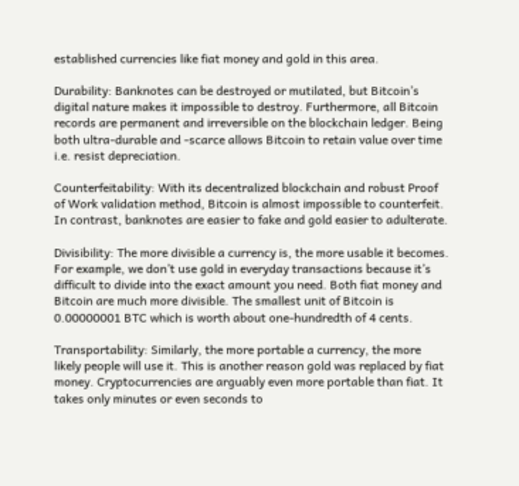established currencies like fiat money and gold in this area.

Durability: Banknotes can be destroyed or mutilated, but Bitcoin’s digital nature makes it impossible to destroy. Furthermore, all Bitcoin records are permanent and irreversible on the blockchain ledger. Being both ultra-durable and -scarce allows Bitcoin to retain value over time i.e. resist depreciation.

Counterfeitability: With its decentralized blockchain and robust Proof of Work validation method, Bitcoin is almost impossible to counterfeit. In contrast, banknotes are easier to fake and gold easier to adulterate.

Divisibility: The more divisible a currency is, the more usable it becomes. For example, we don’t use gold in everyday transactions because it’s difficult to divide into the exact amount you need. Both fiat money and Bitcoin are much more divisible. The smallest unit of Bitcoin is 0.00000001 BTC which is worth about one-hundredth of 4 cents.

Transportability: Similarly, the more portable a currency, the more likely people will use it. This is another reason gold was replaced by fiat money. Cryptocurrencies are arguably even more portable than fiat. It takes only minutes or even seconds to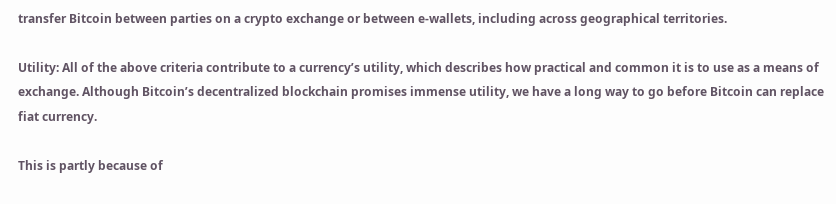transfer Bitcoin between parties on a crypto exchange or between e-wallets, including across geographical territories.

Utility: All of the above criteria contribute to a currency’s utility, which describes how practical and common it is to use as a means of exchange. Although Bitcoin’s decentralized blockchain promises immense utility, we have a long way to go before Bitcoin can replace fiat currency.

This is partly because of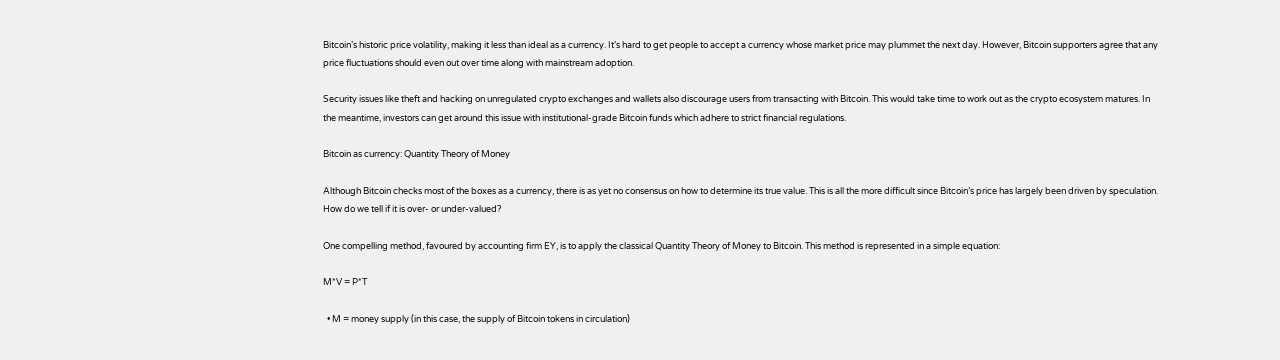Bitcoin’s historic price volatility, making it less than ideal as a currency. It’s hard to get people to accept a currency whose market price may plummet the next day. However, Bitcoin supporters agree that any price fluctuations should even out over time along with mainstream adoption.

Security issues like theft and hacking on unregulated crypto exchanges and wallets also discourage users from transacting with Bitcoin. This would take time to work out as the crypto ecosystem matures. In the meantime, investors can get around this issue with institutional-grade Bitcoin funds which adhere to strict financial regulations.

Bitcoin as currency: Quantity Theory of Money

Although Bitcoin checks most of the boxes as a currency, there is as yet no consensus on how to determine its true value. This is all the more difficult since Bitcoin’s price has largely been driven by speculation. How do we tell if it is over- or under-valued?

One compelling method, favoured by accounting firm EY, is to apply the classical Quantity Theory of Money to Bitcoin. This method is represented in a simple equation:

M*V = P*T

  • M = money supply (in this case, the supply of Bitcoin tokens in circulation)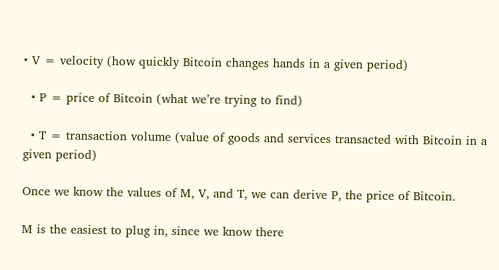• V = velocity (how quickly Bitcoin changes hands in a given period)

  • P = price of Bitcoin (what we’re trying to find)

  • T = transaction volume (value of goods and services transacted with Bitcoin in a given period)

Once we know the values of M, V, and T, we can derive P, the price of Bitcoin.

M is the easiest to plug in, since we know there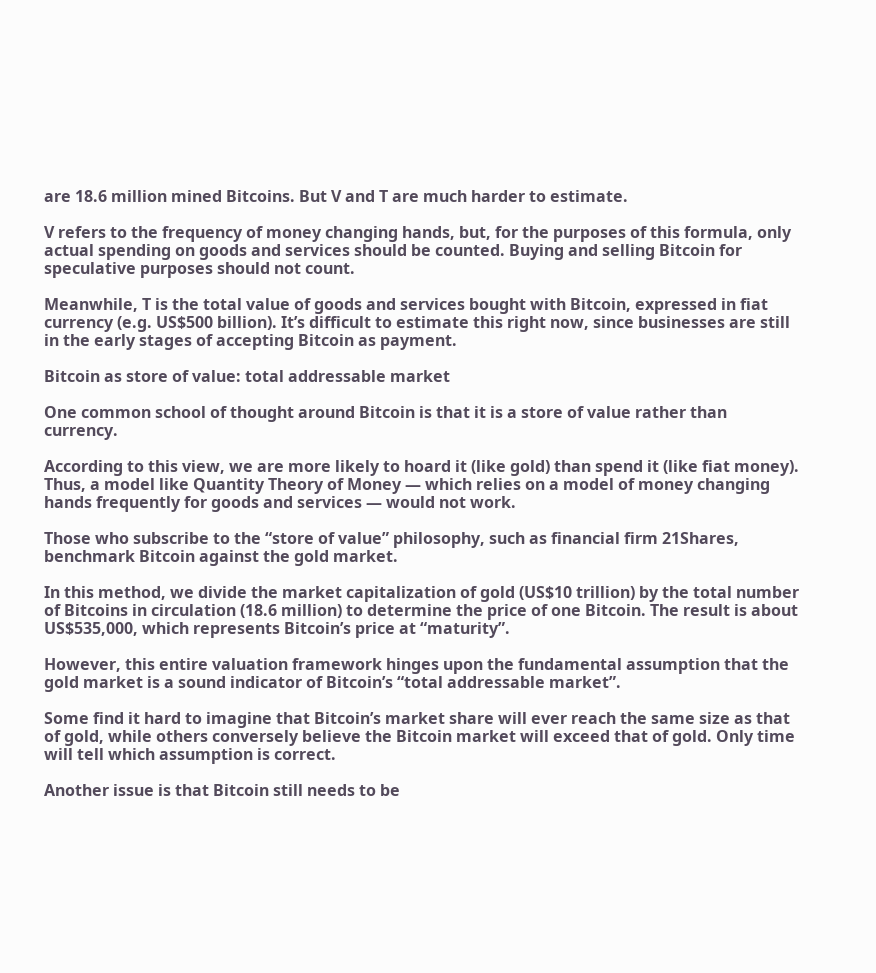are 18.6 million mined Bitcoins. But V and T are much harder to estimate.

V refers to the frequency of money changing hands, but, for the purposes of this formula, only actual spending on goods and services should be counted. Buying and selling Bitcoin for speculative purposes should not count.

Meanwhile, T is the total value of goods and services bought with Bitcoin, expressed in fiat currency (e.g. US$500 billion). It’s difficult to estimate this right now, since businesses are still in the early stages of accepting Bitcoin as payment.

Bitcoin as store of value: total addressable market

One common school of thought around Bitcoin is that it is a store of value rather than currency.

According to this view, we are more likely to hoard it (like gold) than spend it (like fiat money). Thus, a model like Quantity Theory of Money — which relies on a model of money changing hands frequently for goods and services — would not work.

Those who subscribe to the “store of value” philosophy, such as financial firm 21Shares, benchmark Bitcoin against the gold market.

In this method, we divide the market capitalization of gold (US$10 trillion) by the total number of Bitcoins in circulation (18.6 million) to determine the price of one Bitcoin. The result is about US$535,000, which represents Bitcoin’s price at “maturity”.

However, this entire valuation framework hinges upon the fundamental assumption that the gold market is a sound indicator of Bitcoin’s “total addressable market”.

Some find it hard to imagine that Bitcoin’s market share will ever reach the same size as that of gold, while others conversely believe the Bitcoin market will exceed that of gold. Only time will tell which assumption is correct.

Another issue is that Bitcoin still needs to be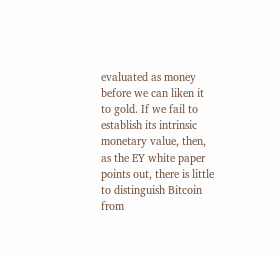evaluated as money before we can liken it to gold. If we fail to establish its intrinsic monetary value, then, as the EY white paper points out, there is little to distinguish Bitcoin from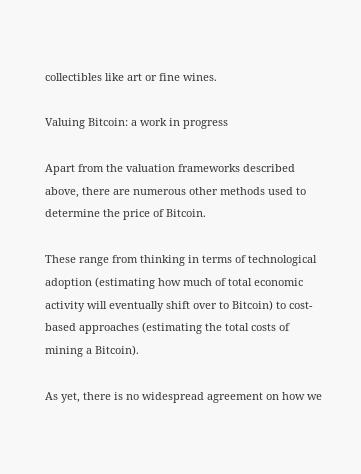collectibles like art or fine wines.

Valuing Bitcoin: a work in progress

Apart from the valuation frameworks described above, there are numerous other methods used to determine the price of Bitcoin.

These range from thinking in terms of technological adoption (estimating how much of total economic activity will eventually shift over to Bitcoin) to cost-based approaches (estimating the total costs of mining a Bitcoin).

As yet, there is no widespread agreement on how we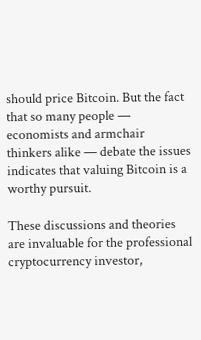should price Bitcoin. But the fact that so many people — economists and armchair thinkers alike — debate the issues indicates that valuing Bitcoin is a worthy pursuit.

These discussions and theories are invaluable for the professional cryptocurrency investor,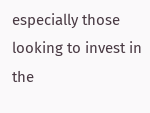especially those looking to invest in the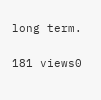long term.

181 views0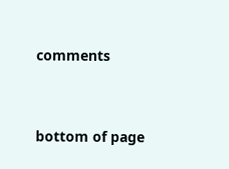comments


bottom of page